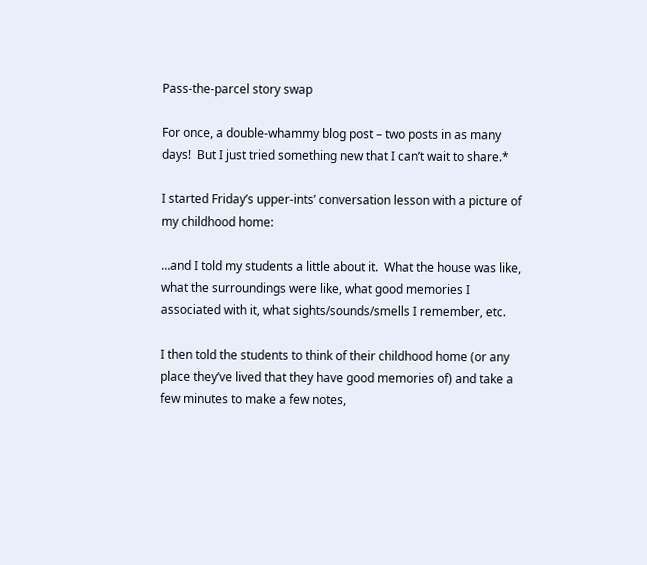Pass-the-parcel story swap

For once, a double-whammy blog post – two posts in as many days!  But I just tried something new that I can’t wait to share.*

I started Friday’s upper-ints’ conversation lesson with a picture of my childhood home:

…and I told my students a little about it.  What the house was like, what the surroundings were like, what good memories I associated with it, what sights/sounds/smells I remember, etc.

I then told the students to think of their childhood home (or any place they’ve lived that they have good memories of) and take a few minutes to make a few notes,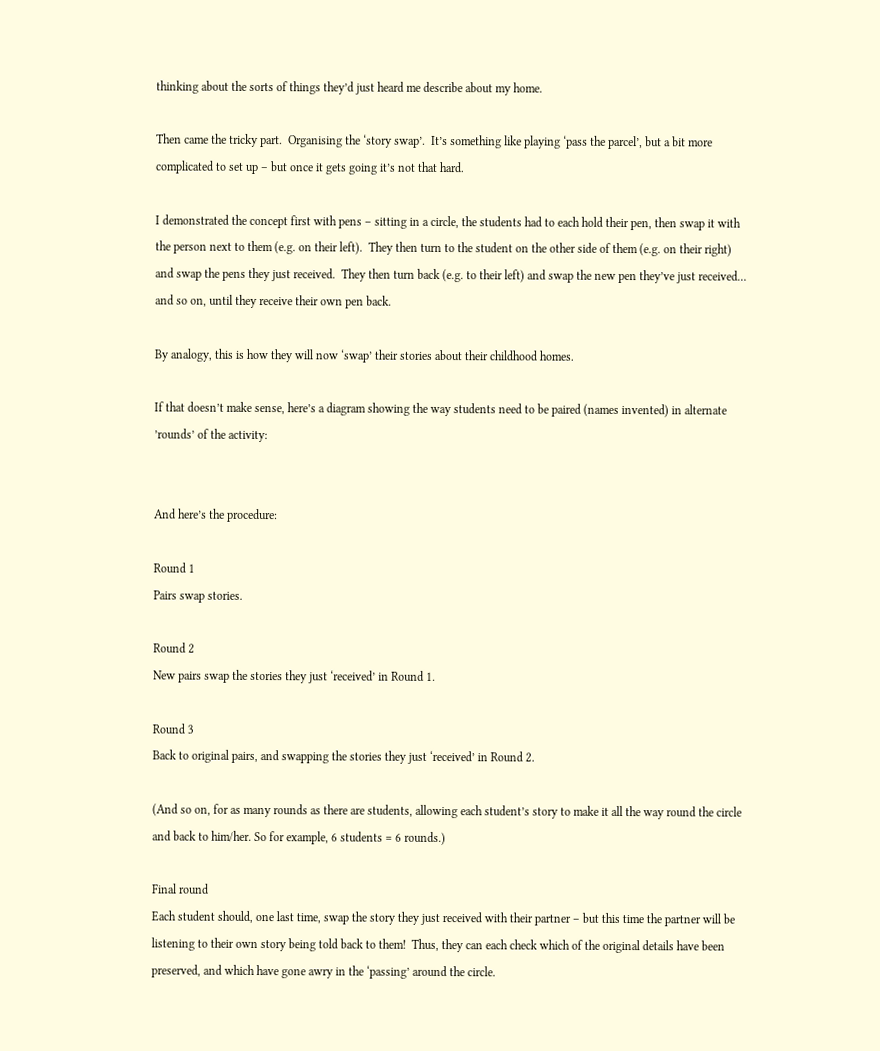thinking about the sorts of things they’d just heard me describe about my home.

Then came the tricky part.  Organising the ‘story swap’.  It’s something like playing ‘pass the parcel’, but a bit more complicated to set up – but once it gets going it’s not that hard.

I demonstrated the concept first with pens – sitting in a circle, the students had to each hold their pen, then swap it with the person next to them (e.g. on their left).  They then turn to the student on the other side of them (e.g. on their right) and swap the pens they just received.  They then turn back (e.g. to their left) and swap the new pen they’ve just received… and so on, until they receive their own pen back.

By analogy, this is how they will now ‘swap’ their stories about their childhood homes.

If that doesn’t make sense, here’s a diagram showing the way students need to be paired (names invented) in alternate ’rounds’ of the activity:


And here’s the procedure:

Round 1
Pairs swap stories.

Round 2
New pairs swap the stories they just ‘received’ in Round 1.

Round 3
Back to original pairs, and swapping the stories they just ‘received’ in Round 2.

(And so on, for as many rounds as there are students, allowing each student’s story to make it all the way round the circle and back to him/her. So for example, 6 students = 6 rounds.)

Final round
Each student should, one last time, swap the story they just received with their partner – but this time the partner will be listening to their own story being told back to them!  Thus, they can each check which of the original details have been preserved, and which have gone awry in the ‘passing’ around the circle.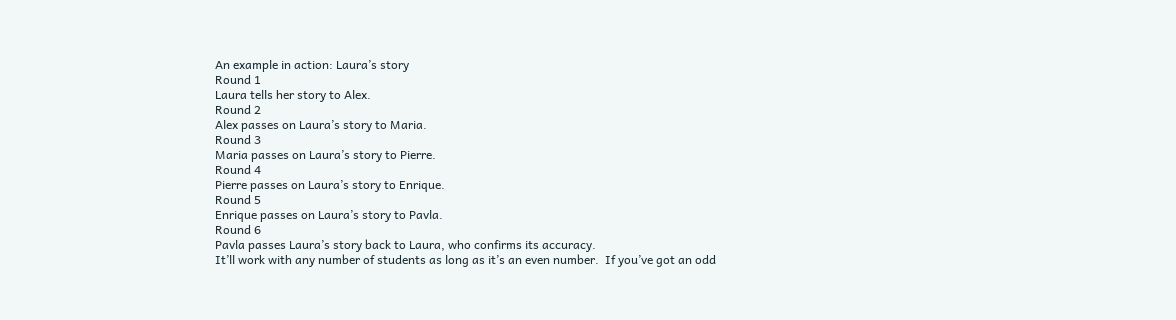An example in action: Laura’s story
Round 1
Laura tells her story to Alex.
Round 2
Alex passes on Laura’s story to Maria.
Round 3
Maria passes on Laura’s story to Pierre.
Round 4
Pierre passes on Laura’s story to Enrique.
Round 5
Enrique passes on Laura’s story to Pavla.
Round 6
Pavla passes Laura’s story back to Laura, who confirms its accuracy.
It’ll work with any number of students as long as it’s an even number.  If you’ve got an odd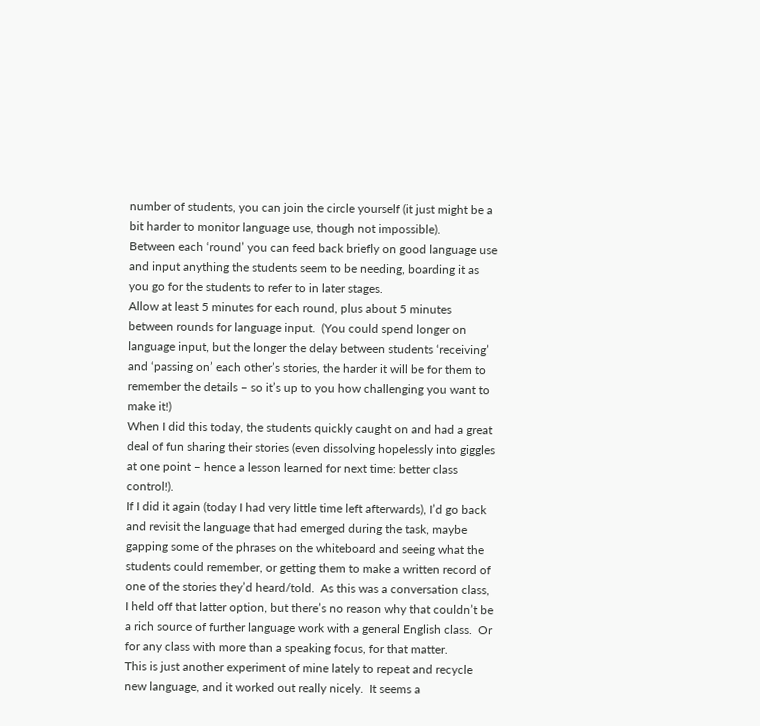number of students, you can join the circle yourself (it just might be a bit harder to monitor language use, though not impossible).
Between each ‘round’ you can feed back briefly on good language use and input anything the students seem to be needing, boarding it as you go for the students to refer to in later stages.
Allow at least 5 minutes for each round, plus about 5 minutes between rounds for language input.  (You could spend longer on language input, but the longer the delay between students ‘receiving’ and ‘passing on’ each other’s stories, the harder it will be for them to remember the details – so it’s up to you how challenging you want to make it!)
When I did this today, the students quickly caught on and had a great deal of fun sharing their stories (even dissolving hopelessly into giggles at one point – hence a lesson learned for next time: better class control!).
If I did it again (today I had very little time left afterwards), I’d go back and revisit the language that had emerged during the task, maybe gapping some of the phrases on the whiteboard and seeing what the students could remember, or getting them to make a written record of one of the stories they’d heard/told.  As this was a conversation class, I held off that latter option, but there’s no reason why that couldn’t be a rich source of further language work with a general English class.  Or for any class with more than a speaking focus, for that matter.
This is just another experiment of mine lately to repeat and recycle new language, and it worked out really nicely.  It seems a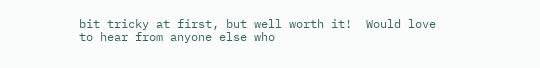bit tricky at first, but well worth it!  Would love to hear from anyone else who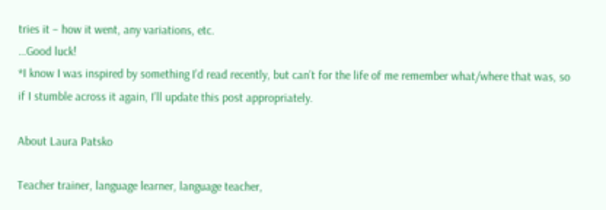tries it – how it went, any variations, etc.
…Good luck!
*I know I was inspired by something I’d read recently, but can’t for the life of me remember what/where that was, so if I stumble across it again, I’ll update this post appropriately.

About Laura Patsko

Teacher trainer, language learner, language teacher,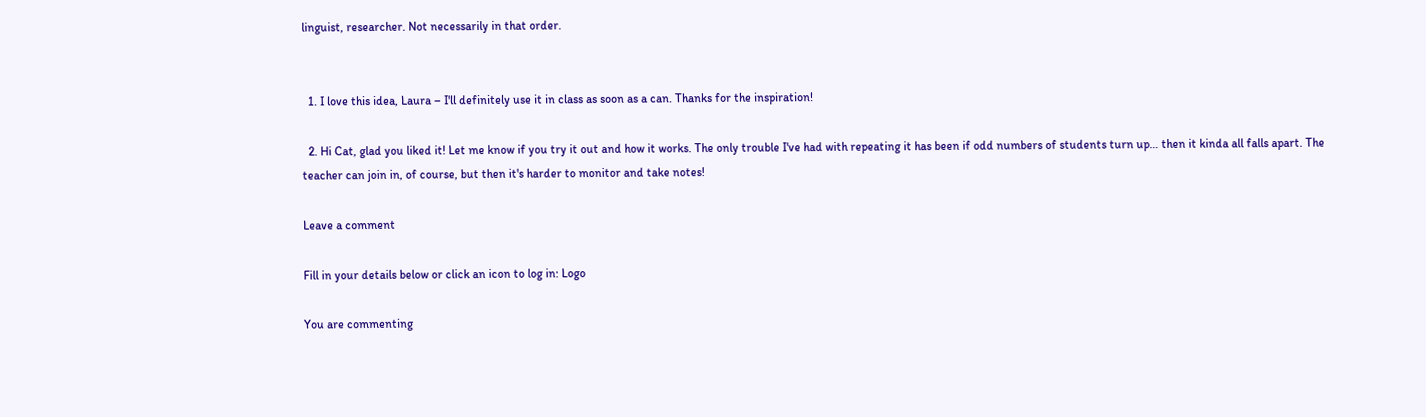linguist, researcher. Not necessarily in that order.


  1. I love this idea, Laura – I'll definitely use it in class as soon as a can. Thanks for the inspiration!

  2. Hi Cat, glad you liked it! Let me know if you try it out and how it works. The only trouble I've had with repeating it has been if odd numbers of students turn up… then it kinda all falls apart. The teacher can join in, of course, but then it's harder to monitor and take notes!

Leave a comment

Fill in your details below or click an icon to log in: Logo

You are commenting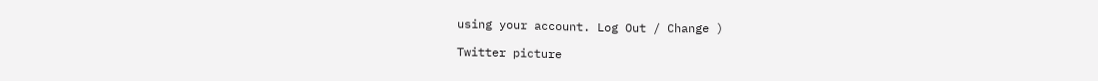using your account. Log Out / Change )

Twitter picture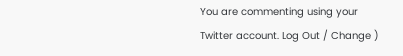You are commenting using your Twitter account. Log Out / Change )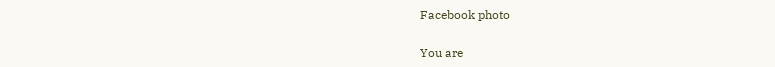Facebook photo

You are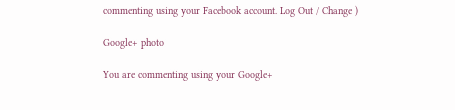commenting using your Facebook account. Log Out / Change )

Google+ photo

You are commenting using your Google+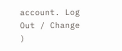account. Log Out / Change )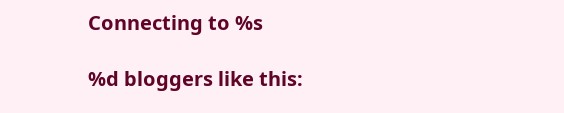Connecting to %s

%d bloggers like this: